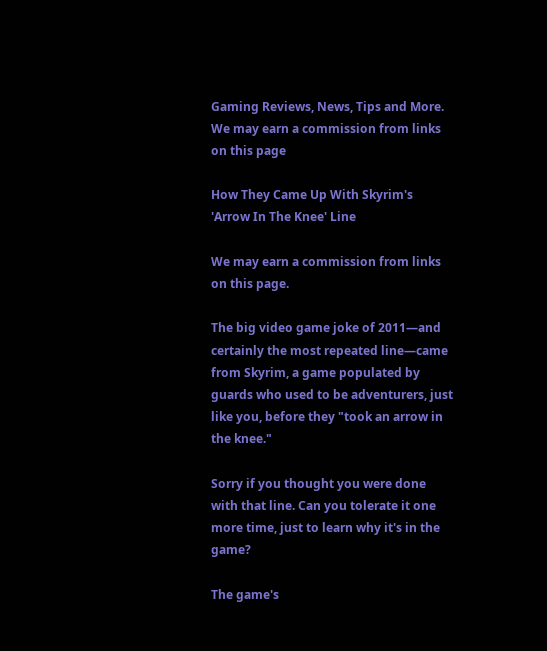Gaming Reviews, News, Tips and More.
We may earn a commission from links on this page

How They Came Up With Skyrim's 'Arrow In The Knee' Line

We may earn a commission from links on this page.

The big video game joke of 2011—and certainly the most repeated line—came from Skyrim, a game populated by guards who used to be adventurers, just like you, before they "took an arrow in the knee."

Sorry if you thought you were done with that line. Can you tolerate it one more time, just to learn why it's in the game?

The game's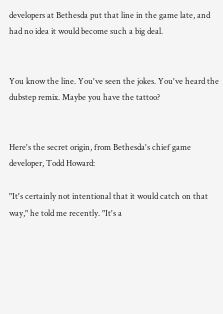developers at Bethesda put that line in the game late, and had no idea it would become such a big deal.


You know the line. You've seen the jokes. You've heard the dubstep remix. Maybe you have the tattoo?


Here's the secret origin, from Bethesda's chief game developer, Todd Howard:

"It's certainly not intentional that it would catch on that way," he told me recently. "It's a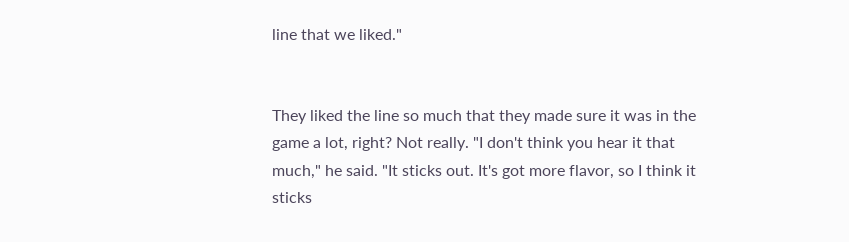line that we liked."


They liked the line so much that they made sure it was in the game a lot, right? Not really. "I don't think you hear it that much," he said. "It sticks out. It's got more flavor, so I think it sticks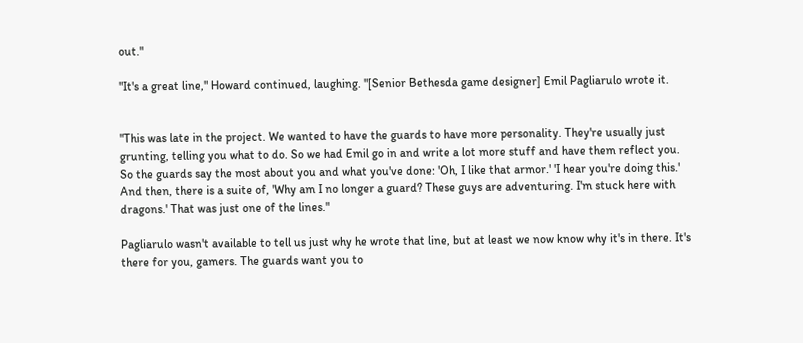out."

"It's a great line," Howard continued, laughing. "[Senior Bethesda game designer] Emil Pagliarulo wrote it.


"This was late in the project. We wanted to have the guards to have more personality. They're usually just grunting, telling you what to do. So we had Emil go in and write a lot more stuff and have them reflect you. So the guards say the most about you and what you've done: 'Oh, I like that armor.' 'I hear you're doing this.' And then, there is a suite of, 'Why am I no longer a guard? These guys are adventuring. I'm stuck here with dragons.' That was just one of the lines."

Pagliarulo wasn't available to tell us just why he wrote that line, but at least we now know why it's in there. It's there for you, gamers. The guards want you to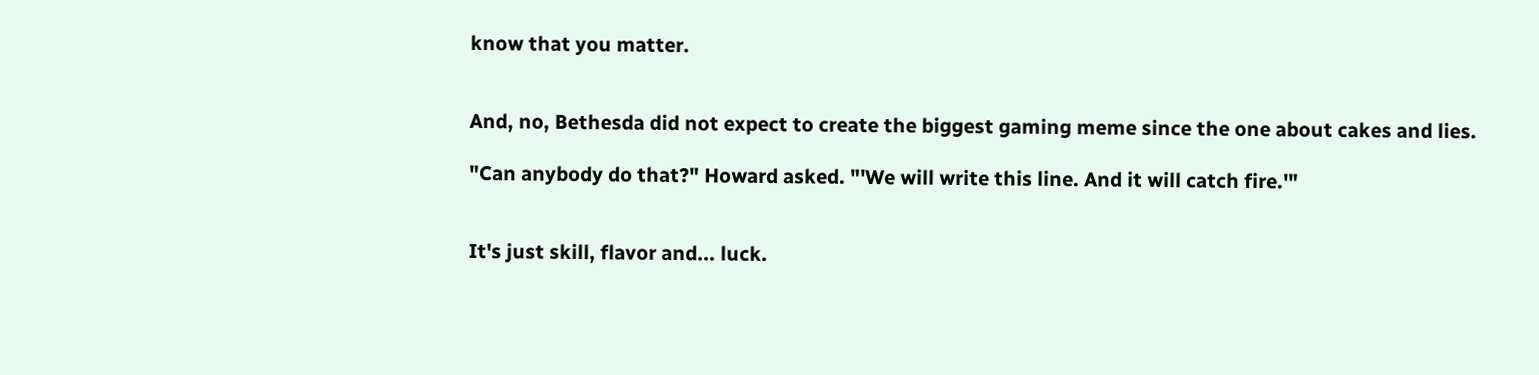know that you matter.


And, no, Bethesda did not expect to create the biggest gaming meme since the one about cakes and lies.

"Can anybody do that?" Howard asked. "'We will write this line. And it will catch fire.'"


It's just skill, flavor and... luck.